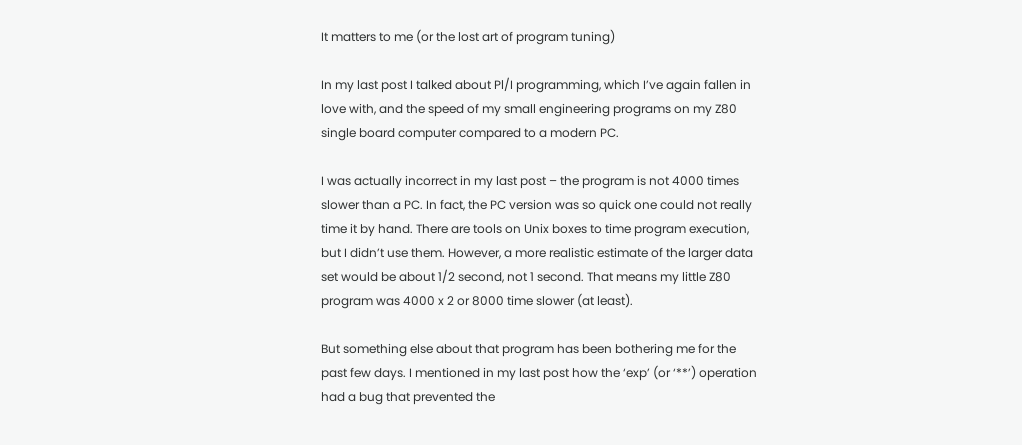It matters to me (or the lost art of program tuning)

In my last post I talked about Pl/I programming, which I’ve again fallen in love with, and the speed of my small engineering programs on my Z80 single board computer compared to a modern PC.

I was actually incorrect in my last post – the program is not 4000 times slower than a PC. In fact, the PC version was so quick one could not really time it by hand. There are tools on Unix boxes to time program execution, but I didn’t use them. However, a more realistic estimate of the larger data set would be about 1/2 second, not 1 second. That means my little Z80 program was 4000 x 2 or 8000 time slower (at least).

But something else about that program has been bothering me for the past few days. I mentioned in my last post how the ‘exp’ (or ‘**’) operation had a bug that prevented the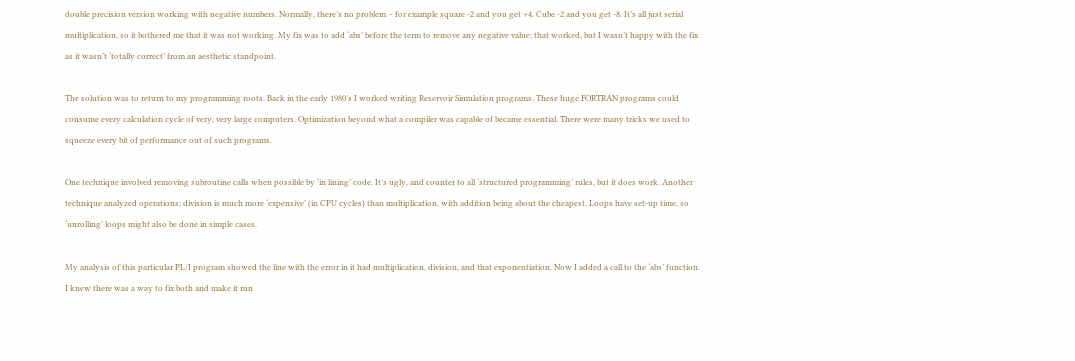double precision version working with negative numbers. Normally, there’s no problem – for example square -2 and you get +4. Cube -2 and you get -8. It’s all just serial multiplication, so it bothered me that it was not working. My fix was to add ‘abs’ before the term to remove any negative value; that worked, but I wasn’t happy with the fix as it wasn’t ‘totally correct’ from an aesthetic standpoint.

The solution was to return to my programming roots. Back in the early 1980’s I worked writing Reservoir Simulation programs. These huge FORTRAN programs could consume every calculation cycle of very, very large computers. Optimization beyond what a compiler was capable of became essential. There were many tricks we used to squeeze every bit of performance out of such programs.

One technique involved removing subroutine calls when possible by ‘in lining’ code. It’s ugly, and counter to all ‘structured programming’ rules, but it does work. Another technique analyzed operations; division is much more ‘expensive’ (in CPU cycles) than multiplication, with addition being about the cheapest. Loops have set-up time, so ‘unrolling’ loops might also be done in simple cases.

My analysis of this particular PL/I program showed the line with the error in it had multiplication, division, and that exponentiation. Now I added a call to the ‘abs’ function. I knew there was a way to fix both and make it run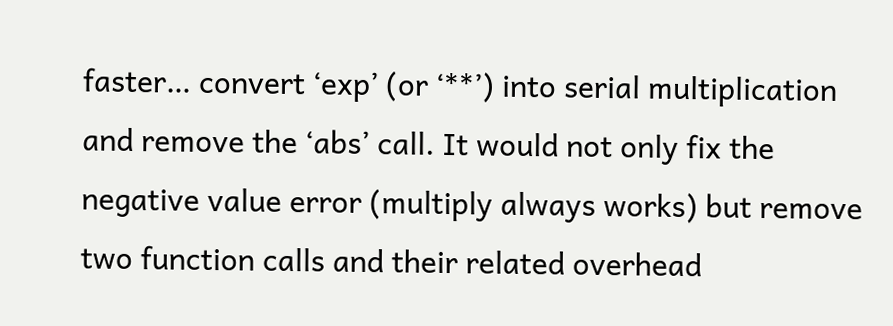faster… convert ‘exp’ (or ‘**’) into serial multiplication and remove the ‘abs’ call. It would not only fix the negative value error (multiply always works) but remove two function calls and their related overhead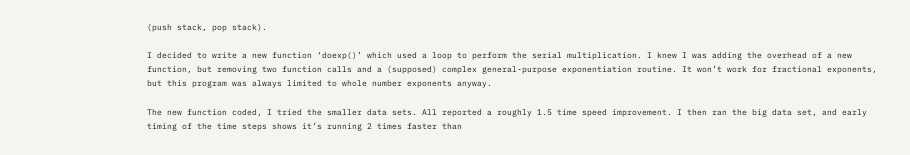(push stack, pop stack).

I decided to write a new function ‘doexp()’ which used a loop to perform the serial multiplication. I knew I was adding the overhead of a new function, but removing two function calls and a (supposed) complex general-purpose exponentiation routine. It won’t work for fractional exponents, but this program was always limited to whole number exponents anyway.

The new function coded, I tried the smaller data sets. All reported a roughly 1.5 time speed improvement. I then ran the big data set, and early timing of the time steps shows it’s running 2 times faster than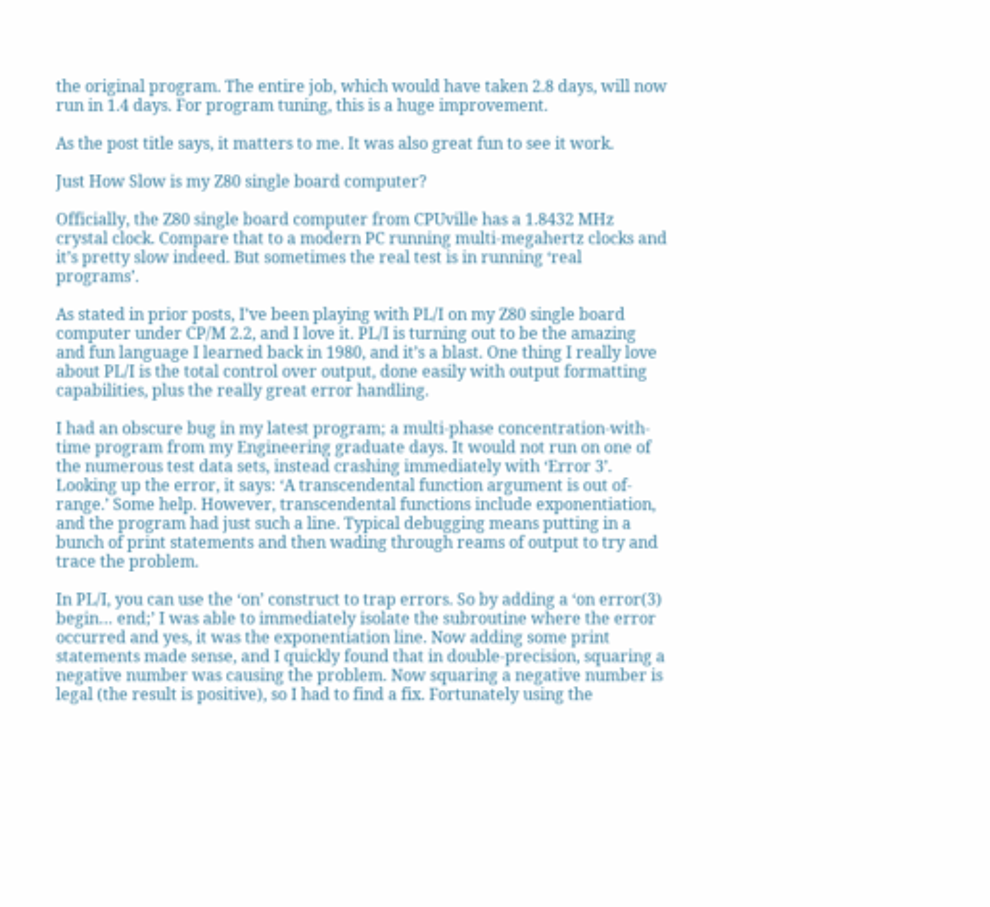the original program. The entire job, which would have taken 2.8 days, will now run in 1.4 days. For program tuning, this is a huge improvement.

As the post title says, it matters to me. It was also great fun to see it work.

Just How Slow is my Z80 single board computer?

Officially, the Z80 single board computer from CPUville has a 1.8432 MHz crystal clock. Compare that to a modern PC running multi-megahertz clocks and it’s pretty slow indeed. But sometimes the real test is in running ‘real programs’.

As stated in prior posts, I’ve been playing with PL/I on my Z80 single board computer under CP/M 2.2, and I love it. PL/I is turning out to be the amazing and fun language I learned back in 1980, and it’s a blast. One thing I really love about PL/I is the total control over output, done easily with output formatting capabilities, plus the really great error handling.

I had an obscure bug in my latest program; a multi-phase concentration-with-time program from my Engineering graduate days. It would not run on one of the numerous test data sets, instead crashing immediately with ‘Error 3’. Looking up the error, it says: ‘A transcendental function argument is out of-range.’ Some help. However, transcendental functions include exponentiation, and the program had just such a line. Typical debugging means putting in a bunch of print statements and then wading through reams of output to try and trace the problem.

In PL/I, you can use the ‘on’ construct to trap errors. So by adding a ‘on error(3) begin… end;’ I was able to immediately isolate the subroutine where the error occurred and yes, it was the exponentiation line. Now adding some print statements made sense, and I quickly found that in double-precision, squaring a negative number was causing the problem. Now squaring a negative number is legal (the result is positive), so I had to find a fix. Fortunately using the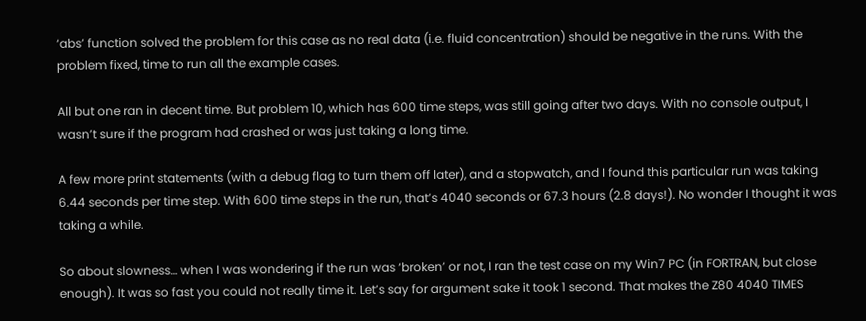‘abs’ function solved the problem for this case as no real data (i.e. fluid concentration) should be negative in the runs. With the problem fixed, time to run all the example cases.

All but one ran in decent time. But problem 10, which has 600 time steps, was still going after two days. With no console output, I wasn’t sure if the program had crashed or was just taking a long time.

A few more print statements (with a debug flag to turn them off later), and a stopwatch, and I found this particular run was taking 6.44 seconds per time step. With 600 time steps in the run, that’s 4040 seconds or 67.3 hours (2.8 days!). No wonder I thought it was taking a while.

So about slowness… when I was wondering if the run was ‘broken’ or not, I ran the test case on my Win7 PC (in FORTRAN, but close enough). It was so fast you could not really time it. Let’s say for argument sake it took 1 second. That makes the Z80 4040 TIMES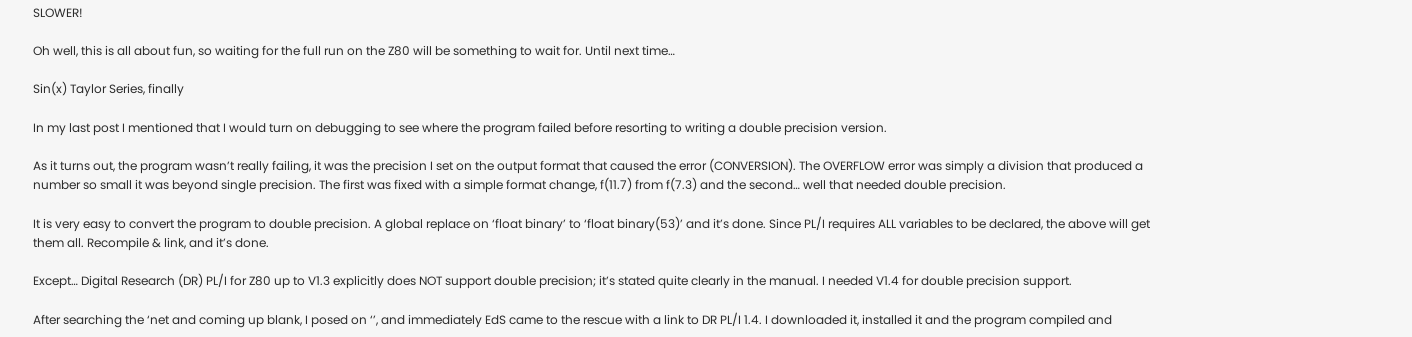SLOWER!

Oh well, this is all about fun, so waiting for the full run on the Z80 will be something to wait for. Until next time…

Sin(x) Taylor Series, finally

In my last post I mentioned that I would turn on debugging to see where the program failed before resorting to writing a double precision version.

As it turns out, the program wasn’t really failing, it was the precision I set on the output format that caused the error (CONVERSION). The OVERFLOW error was simply a division that produced a number so small it was beyond single precision. The first was fixed with a simple format change, f(11.7) from f(7.3) and the second… well that needed double precision.

It is very easy to convert the program to double precision. A global replace on ‘float binary’ to ‘float binary(53)’ and it’s done. Since PL/I requires ALL variables to be declared, the above will get them all. Recompile & link, and it’s done.

Except… Digital Research (DR) PL/I for Z80 up to V1.3 explicitly does NOT support double precision; it’s stated quite clearly in the manual. I needed V1.4 for double precision support.

After searching the ‘net and coming up blank, I posed on ‘’, and immediately EdS came to the rescue with a link to DR PL/I 1.4. I downloaded it, installed it and the program compiled and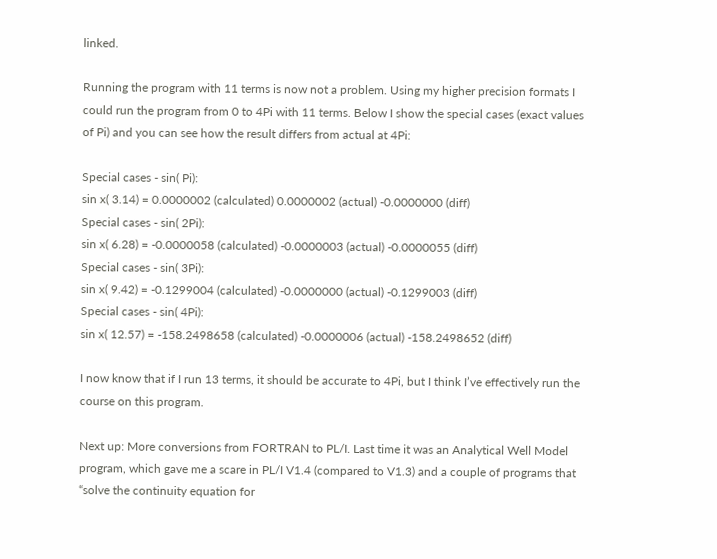linked.

Running the program with 11 terms is now not a problem. Using my higher precision formats I could run the program from 0 to 4Pi with 11 terms. Below I show the special cases (exact values of Pi) and you can see how the result differs from actual at 4Pi:

Special cases - sin( Pi):
sin x( 3.14) = 0.0000002 (calculated) 0.0000002 (actual) -0.0000000 (diff)
Special cases - sin( 2Pi):
sin x( 6.28) = -0.0000058 (calculated) -0.0000003 (actual) -0.0000055 (diff)
Special cases - sin( 3Pi):
sin x( 9.42) = -0.1299004 (calculated) -0.0000000 (actual) -0.1299003 (diff)
Special cases - sin( 4Pi):
sin x( 12.57) = -158.2498658 (calculated) -0.0000006 (actual) -158.2498652 (diff)

I now know that if I run 13 terms, it should be accurate to 4Pi, but I think I’ve effectively run the course on this program.

Next up: More conversions from FORTRAN to PL/I. Last time it was an Analytical Well Model program, which gave me a scare in PL/I V1.4 (compared to V1.3) and a couple of programs that “solve the continuity equation for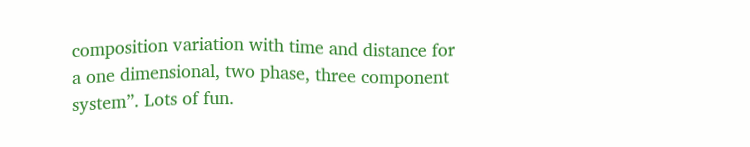composition variation with time and distance for a one dimensional, two phase, three component system”. Lots of fun.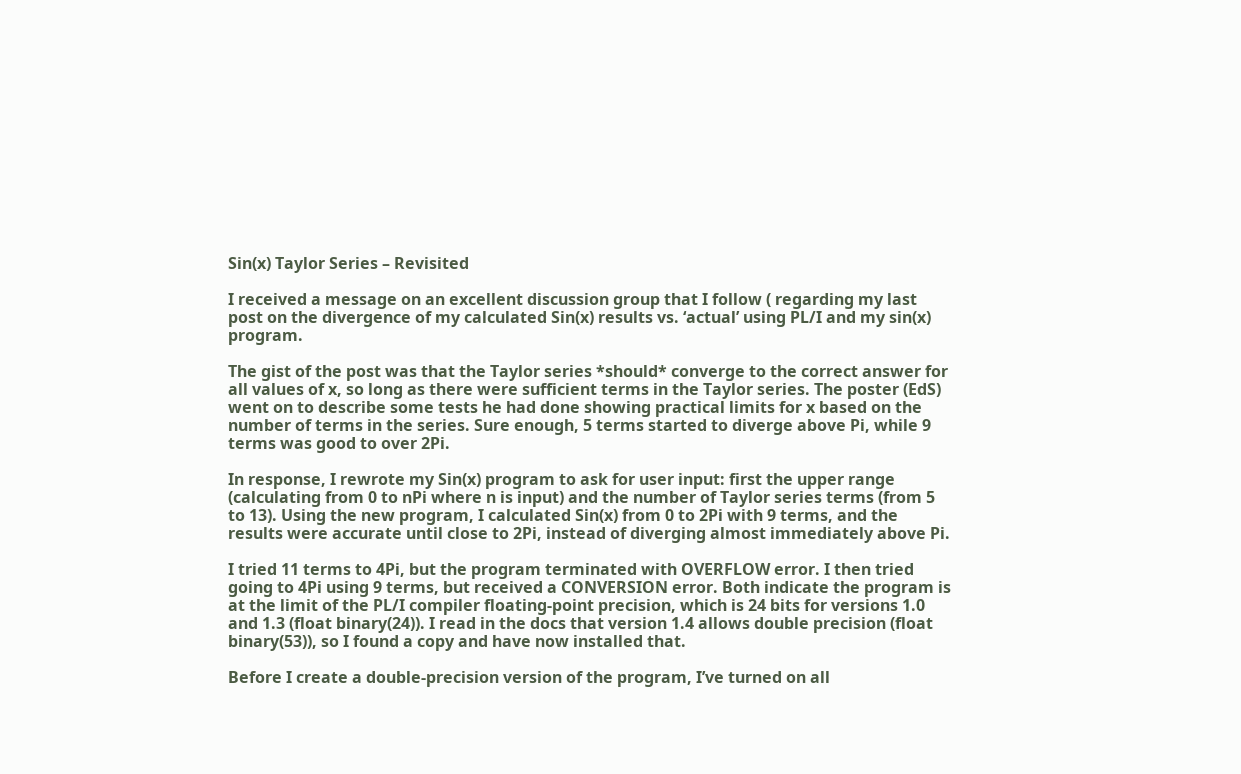Sin(x) Taylor Series – Revisited

I received a message on an excellent discussion group that I follow ( regarding my last post on the divergence of my calculated Sin(x) results vs. ‘actual’ using PL/I and my sin(x) program.

The gist of the post was that the Taylor series *should* converge to the correct answer for all values of x, so long as there were sufficient terms in the Taylor series. The poster (EdS) went on to describe some tests he had done showing practical limits for x based on the number of terms in the series. Sure enough, 5 terms started to diverge above Pi, while 9 terms was good to over 2Pi.

In response, I rewrote my Sin(x) program to ask for user input: first the upper range (calculating from 0 to nPi where n is input) and the number of Taylor series terms (from 5 to 13). Using the new program, I calculated Sin(x) from 0 to 2Pi with 9 terms, and the results were accurate until close to 2Pi, instead of diverging almost immediately above Pi.

I tried 11 terms to 4Pi, but the program terminated with OVERFLOW error. I then tried going to 4Pi using 9 terms, but received a CONVERSION error. Both indicate the program is at the limit of the PL/I compiler floating-point precision, which is 24 bits for versions 1.0 and 1.3 (float binary(24)). I read in the docs that version 1.4 allows double precision (float binary(53)), so I found a copy and have now installed that.

Before I create a double-precision version of the program, I’ve turned on all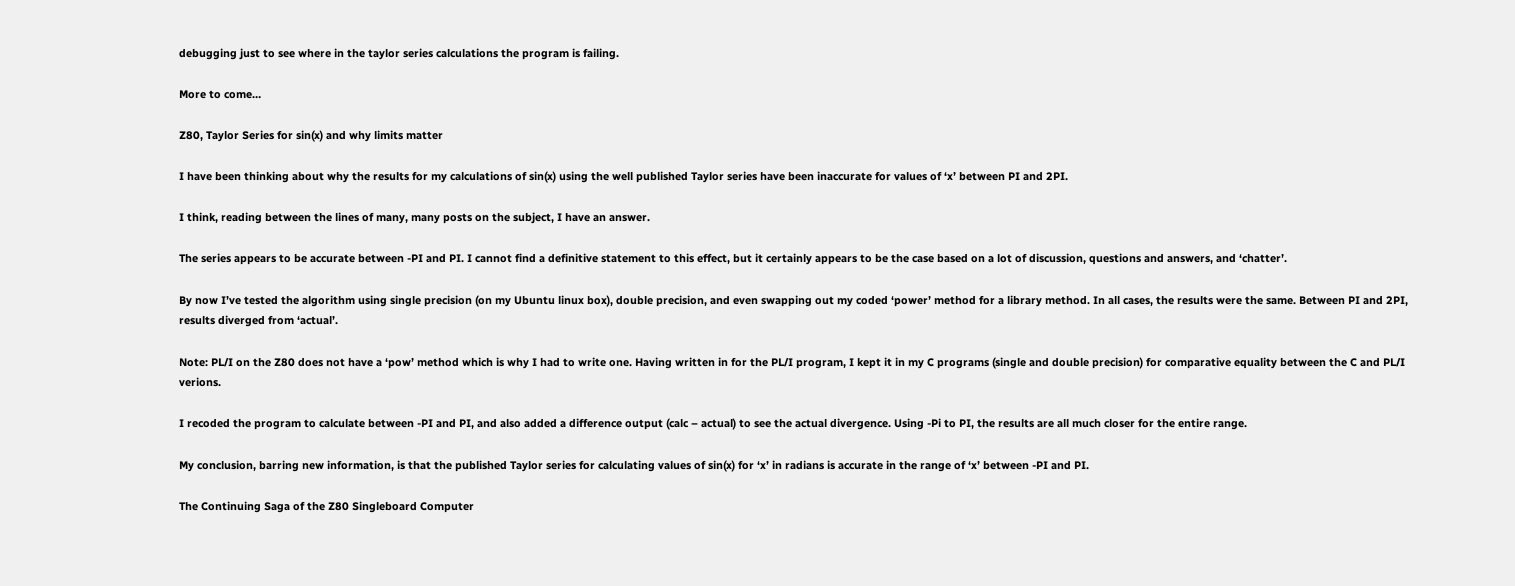debugging just to see where in the taylor series calculations the program is failing.

More to come…

Z80, Taylor Series for sin(x) and why limits matter

I have been thinking about why the results for my calculations of sin(x) using the well published Taylor series have been inaccurate for values of ‘x’ between PI and 2PI.

I think, reading between the lines of many, many posts on the subject, I have an answer.

The series appears to be accurate between -PI and PI. I cannot find a definitive statement to this effect, but it certainly appears to be the case based on a lot of discussion, questions and answers, and ‘chatter’.

By now I’ve tested the algorithm using single precision (on my Ubuntu linux box), double precision, and even swapping out my coded ‘power’ method for a library method. In all cases, the results were the same. Between PI and 2PI, results diverged from ‘actual’.

Note: PL/I on the Z80 does not have a ‘pow’ method which is why I had to write one. Having written in for the PL/I program, I kept it in my C programs (single and double precision) for comparative equality between the C and PL/I verions.

I recoded the program to calculate between -PI and PI, and also added a difference output (calc – actual) to see the actual divergence. Using -Pi to PI, the results are all much closer for the entire range.

My conclusion, barring new information, is that the published Taylor series for calculating values of sin(x) for ‘x’ in radians is accurate in the range of ‘x’ between -PI and PI.

The Continuing Saga of the Z80 Singleboard Computer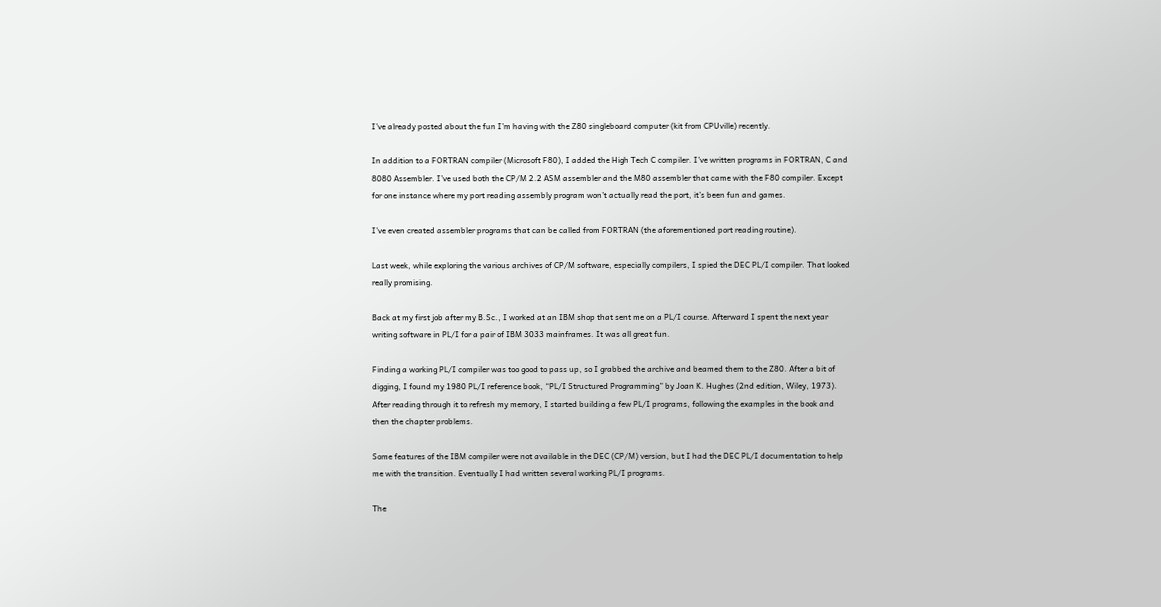I’ve already posted about the fun I’m having with the Z80 singleboard computer (kit from CPUville) recently.

In addition to a FORTRAN compiler (Microsoft F80), I added the High Tech C compiler. I’ve written programs in FORTRAN, C and 8080 Assembler. I’ve used both the CP/M 2.2 ASM assembler and the M80 assembler that came with the F80 compiler. Except for one instance where my port reading assembly program won’t actually read the port, it’s been fun and games.

I’ve even created assembler programs that can be called from FORTRAN (the aforementioned port reading routine).

Last week, while exploring the various archives of CP/M software, especially compilers, I spied the DEC PL/I compiler. That looked really promising.

Back at my first job after my B.Sc., I worked at an IBM shop that sent me on a PL/I course. Afterward I spent the next year writing software in PL/I for a pair of IBM 3033 mainframes. It was all great fun.

Finding a working PL/I compiler was too good to pass up, so I grabbed the archive and beamed them to the Z80. After a bit of digging, I found my 1980 PL/I reference book, “PL/I Structured Programming” by Joan K. Hughes (2nd edition, Wiley, 1973). After reading through it to refresh my memory, I started building a few PL/I programs, following the examples in the book and then the chapter problems.

Some features of the IBM compiler were not available in the DEC (CP/M) version, but I had the DEC PL/I documentation to help me with the transition. Eventually I had written several working PL/I programs.

The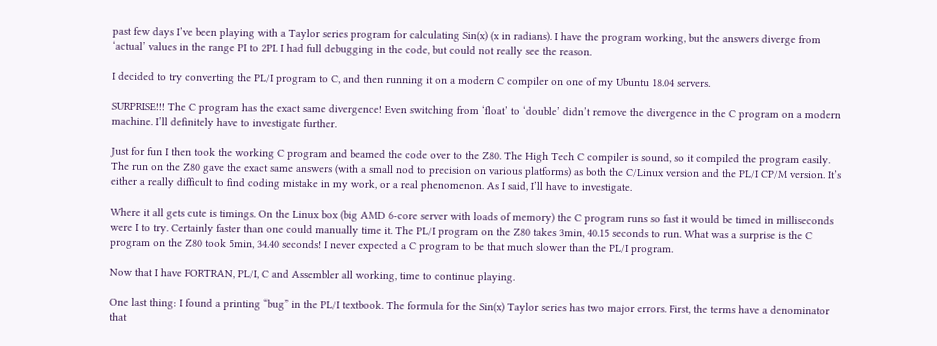past few days I’ve been playing with a Taylor series program for calculating Sin(x) (x in radians). I have the program working, but the answers diverge from ‘actual’ values in the range PI to 2PI. I had full debugging in the code, but could not really see the reason.

I decided to try converting the PL/I program to C, and then running it on a modern C compiler on one of my Ubuntu 18.04 servers.

SURPRISE!!! The C program has the exact same divergence! Even switching from ‘float’ to ‘double’ didn’t remove the divergence in the C program on a modern machine. I’ll definitely have to investigate further.

Just for fun I then took the working C program and beamed the code over to the Z80. The High Tech C compiler is sound, so it compiled the program easily. The run on the Z80 gave the exact same answers (with a small nod to precision on various platforms) as both the C/Linux version and the PL/I CP/M version. It’s either a really difficult to find coding mistake in my work, or a real phenomenon. As I said, I’ll have to investigate.

Where it all gets cute is timings. On the Linux box (big AMD 6-core server with loads of memory) the C program runs so fast it would be timed in milliseconds were I to try. Certainly faster than one could manually time it. The PL/I program on the Z80 takes 3min, 40.15 seconds to run. What was a surprise is the C program on the Z80 took 5min, 34.40 seconds! I never expected a C program to be that much slower than the PL/I program.

Now that I have FORTRAN, PL/I, C and Assembler all working, time to continue playing.

One last thing: I found a printing “bug” in the PL/I textbook. The formula for the Sin(x) Taylor series has two major errors. First, the terms have a denominator that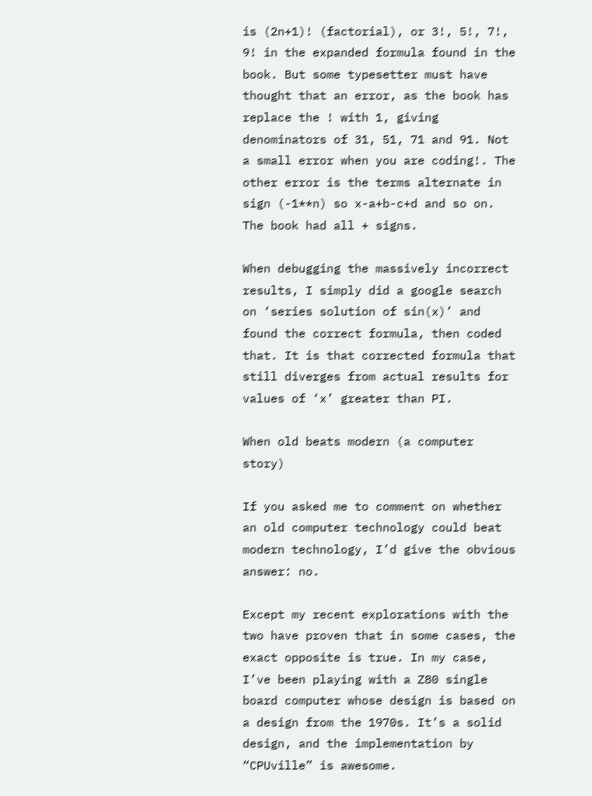is (2n+1)! (factorial), or 3!, 5!, 7!, 9! in the expanded formula found in the book. But some typesetter must have thought that an error, as the book has replace the ! with 1, giving denominators of 31, 51, 71 and 91. Not a small error when you are coding!. The other error is the terms alternate in sign (-1**n) so x-a+b-c+d and so on. The book had all + signs.

When debugging the massively incorrect results, I simply did a google search on ‘series solution of sin(x)’ and found the correct formula, then coded that. It is that corrected formula that still diverges from actual results for values of ‘x’ greater than PI.

When old beats modern (a computer story)

If you asked me to comment on whether an old computer technology could beat modern technology, I’d give the obvious answer: no.

Except my recent explorations with the two have proven that in some cases, the exact opposite is true. In my case, I’ve been playing with a Z80 single board computer whose design is based on a design from the 1970s. It’s a solid design, and the implementation by “CPUville” is awesome.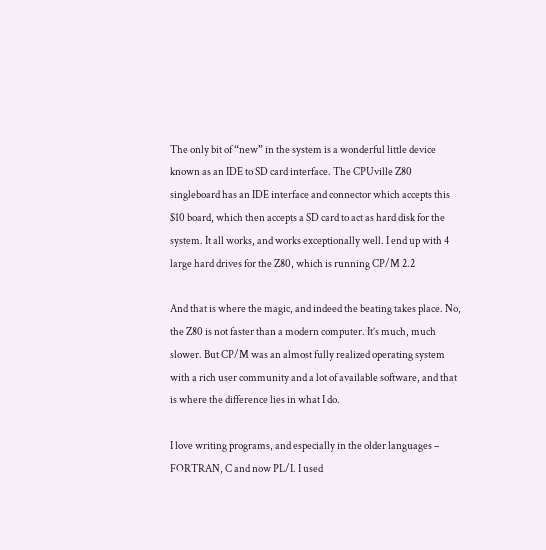The only bit of “new” in the system is a wonderful little device known as an IDE to SD card interface. The CPUville Z80 singleboard has an IDE interface and connector which accepts this $10 board, which then accepts a SD card to act as hard disk for the system. It all works, and works exceptionally well. I end up with 4 large hard drives for the Z80, which is running CP/M 2.2

And that is where the magic, and indeed the beating takes place. No, the Z80 is not faster than a modern computer. It’s much, much slower. But CP/M was an almost fully realized operating system with a rich user community and a lot of available software, and that is where the difference lies in what I do.

I love writing programs, and especially in the older languages – FORTRAN, C and now PL/I. I used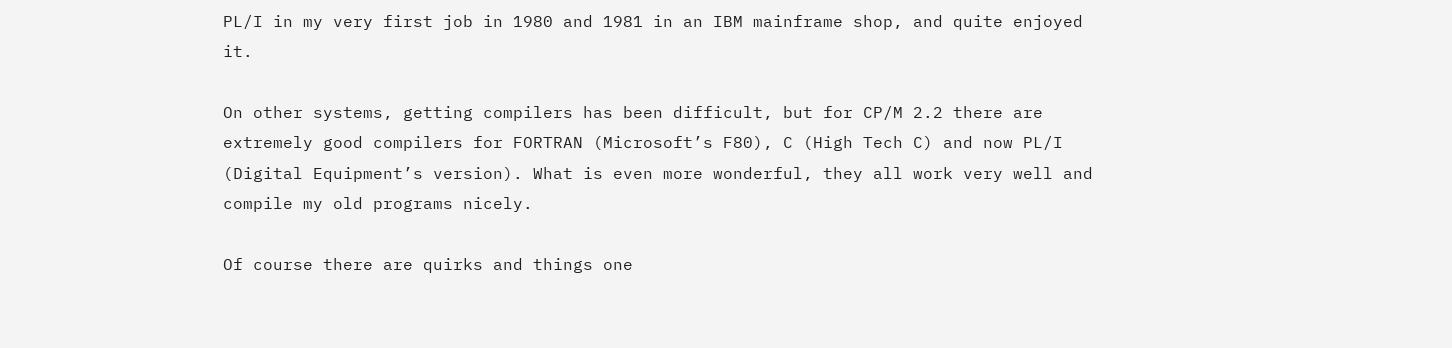PL/I in my very first job in 1980 and 1981 in an IBM mainframe shop, and quite enjoyed it.

On other systems, getting compilers has been difficult, but for CP/M 2.2 there are extremely good compilers for FORTRAN (Microsoft’s F80), C (High Tech C) and now PL/I (Digital Equipment’s version). What is even more wonderful, they all work very well and compile my old programs nicely.

Of course there are quirks and things one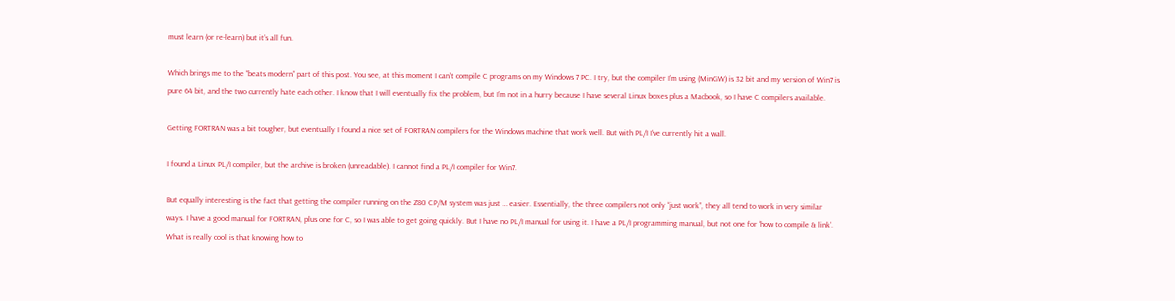must learn (or re-learn) but it’s all fun.

Which brings me to the “beats modern” part of this post. You see, at this moment I can’t compile C programs on my Windows 7 PC. I try, but the compiler I’m using (MinGW) is 32 bit and my version of Win7 is pure 64 bit, and the two currently hate each other. I know that I will eventually fix the problem, but I’m not in a hurry because I have several Linux boxes plus a Macbook, so I have C compilers available.

Getting FORTRAN was a bit tougher, but eventually I found a nice set of FORTRAN compilers for the Windows machine that work well. But with PL/I I’ve currently hit a wall.

I found a Linux PL/I compiler, but the archive is broken (unreadable). I cannot find a PL/I compiler for Win7.

But equally interesting is the fact that getting the compiler running on the Z80 CP/M system was just … easier. Essentially, the three compilers not only “just work”, they all tend to work in very similar ways. I have a good manual for FORTRAN, plus one for C, so I was able to get going quickly. But I have no PL/I manual for using it. I have a PL/I programming manual, but not one for ‘how to compile & link’. What is really cool is that knowing how to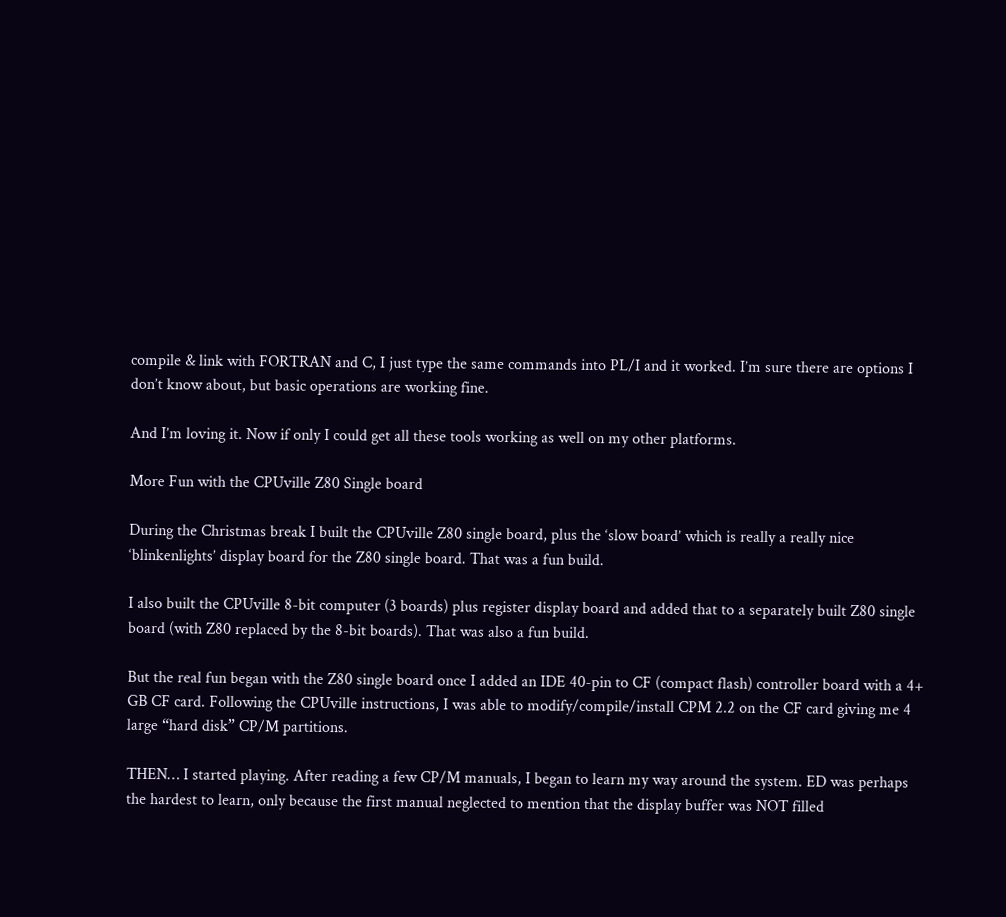compile & link with FORTRAN and C, I just type the same commands into PL/I and it worked. I’m sure there are options I don’t know about, but basic operations are working fine.

And I’m loving it. Now if only I could get all these tools working as well on my other platforms.

More Fun with the CPUville Z80 Single board

During the Christmas break I built the CPUville Z80 single board, plus the ‘slow board’ which is really a really nice ‘blinkenlights’ display board for the Z80 single board. That was a fun build.

I also built the CPUville 8-bit computer (3 boards) plus register display board and added that to a separately built Z80 single board (with Z80 replaced by the 8-bit boards). That was also a fun build.

But the real fun began with the Z80 single board once I added an IDE 40-pin to CF (compact flash) controller board with a 4+ GB CF card. Following the CPUville instructions, I was able to modify/compile/install CPM 2.2 on the CF card giving me 4 large “hard disk” CP/M partitions.

THEN… I started playing. After reading a few CP/M manuals, I began to learn my way around the system. ED was perhaps the hardest to learn, only because the first manual neglected to mention that the display buffer was NOT filled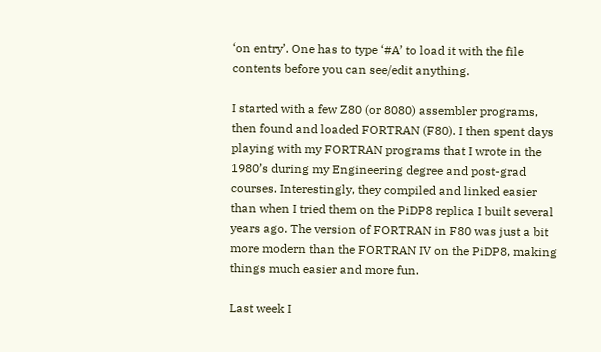‘on entry’. One has to type ‘#A’ to load it with the file contents before you can see/edit anything.

I started with a few Z80 (or 8080) assembler programs, then found and loaded FORTRAN (F80). I then spent days playing with my FORTRAN programs that I wrote in the 1980’s during my Engineering degree and post-grad courses. Interestingly, they compiled and linked easier than when I tried them on the PiDP8 replica I built several years ago. The version of FORTRAN in F80 was just a bit more modern than the FORTRAN IV on the PiDP8, making things much easier and more fun.

Last week I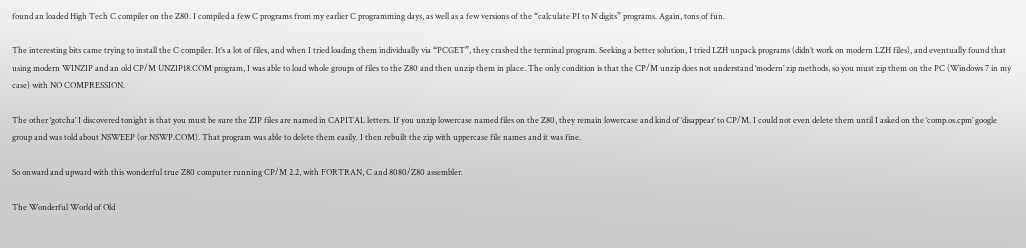found an loaded High Tech C compiler on the Z80. I compiled a few C programs from my earlier C programming days, as well as a few versions of the “calculate PI to N digits” programs. Again, tons of fun.

The interesting bits came trying to install the C compiler. It’s a lot of files, and when I tried loading them individually via “PCGET”, they crashed the terminal program. Seeking a better solution, I tried LZH unpack programs (didn’t work on modern LZH files), and eventually found that using modern WINZIP and an old CP/M UNZIP18.COM program, I was able to load whole groups of files to the Z80 and then unzip them in place. The only condition is that the CP/M unzip does not understand ‘modern’ zip methods, so you must zip them on the PC (Windows 7 in my case) with NO COMPRESSION.

The other ‘gotcha’ I discovered tonight is that you must be sure the ZIP files are named in CAPITAL letters. If you unzip lowercase named files on the Z80, they remain lowercase and kind of ‘disappear’ to CP/M. I could not even delete them until I asked on the ‘comp.os.cpm’ google group and was told about NSWEEP (or NSWP.COM). That program was able to delete them easily. I then rebuilt the zip with uppercase file names and it was fine.

So onward and upward with this wonderful true Z80 computer running CP/M 2.2, with FORTRAN, C and 8080/Z80 assembler.

The Wonderful World of Old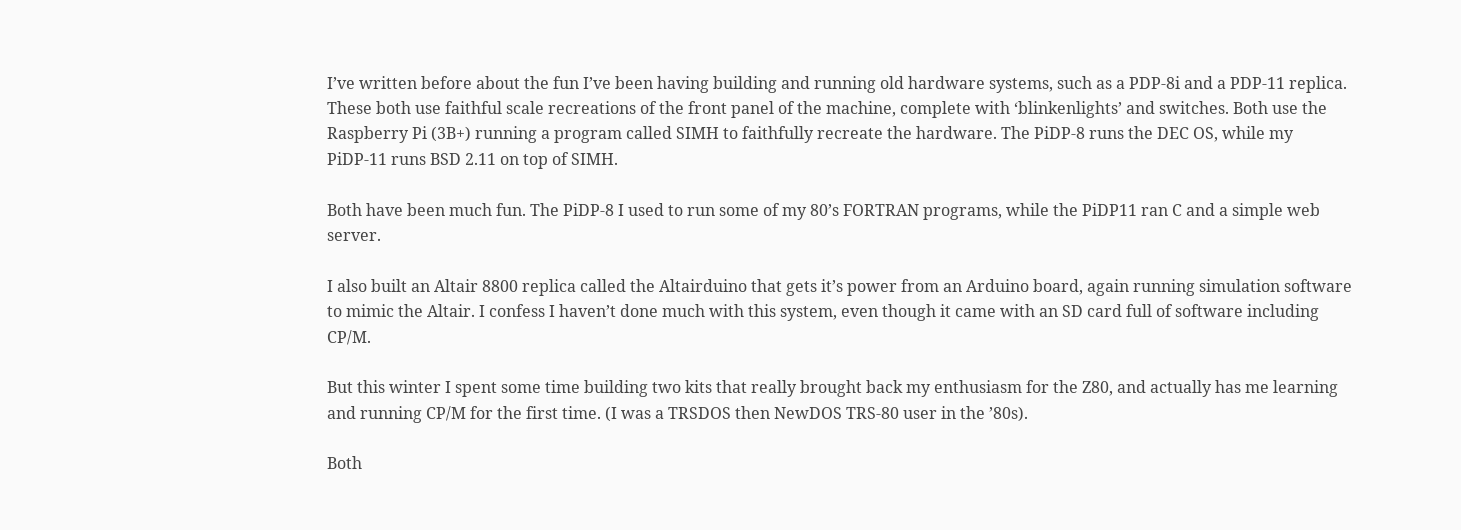I’ve written before about the fun I’ve been having building and running old hardware systems, such as a PDP-8i and a PDP-11 replica. These both use faithful scale recreations of the front panel of the machine, complete with ‘blinkenlights’ and switches. Both use the Raspberry Pi (3B+) running a program called SIMH to faithfully recreate the hardware. The PiDP-8 runs the DEC OS, while my PiDP-11 runs BSD 2.11 on top of SIMH.

Both have been much fun. The PiDP-8 I used to run some of my 80’s FORTRAN programs, while the PiDP11 ran C and a simple web server.

I also built an Altair 8800 replica called the Altairduino that gets it’s power from an Arduino board, again running simulation software to mimic the Altair. I confess I haven’t done much with this system, even though it came with an SD card full of software including CP/M.

But this winter I spent some time building two kits that really brought back my enthusiasm for the Z80, and actually has me learning and running CP/M for the first time. (I was a TRSDOS then NewDOS TRS-80 user in the ’80s).

Both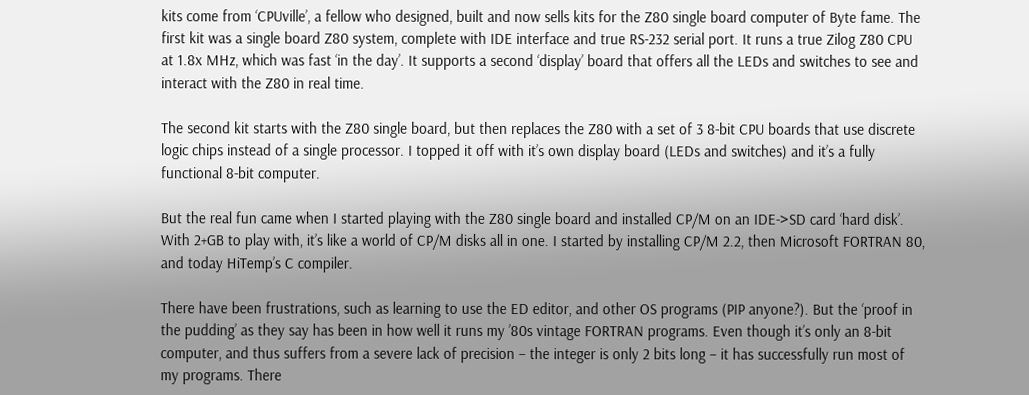kits come from ‘CPUville’, a fellow who designed, built and now sells kits for the Z80 single board computer of Byte fame. The first kit was a single board Z80 system, complete with IDE interface and true RS-232 serial port. It runs a true Zilog Z80 CPU at 1.8x MHz, which was fast ‘in the day’. It supports a second ‘display’ board that offers all the LEDs and switches to see and interact with the Z80 in real time.

The second kit starts with the Z80 single board, but then replaces the Z80 with a set of 3 8-bit CPU boards that use discrete logic chips instead of a single processor. I topped it off with it’s own display board (LEDs and switches) and it’s a fully functional 8-bit computer.

But the real fun came when I started playing with the Z80 single board and installed CP/M on an IDE->SD card ‘hard disk’. With 2+GB to play with, it’s like a world of CP/M disks all in one. I started by installing CP/M 2.2, then Microsoft FORTRAN 80, and today HiTemp’s C compiler.

There have been frustrations, such as learning to use the ED editor, and other OS programs (PIP anyone?). But the ‘proof in the pudding’ as they say has been in how well it runs my ’80s vintage FORTRAN programs. Even though it’s only an 8-bit computer, and thus suffers from a severe lack of precision – the integer is only 2 bits long – it has successfully run most of my programs. There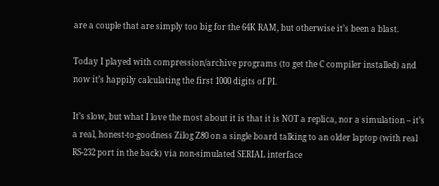are a couple that are simply too big for the 64K RAM, but otherwise it’s been a blast.

Today I played with compression/archive programs (to get the C compiler installed) and now it’s happily calculating the first 1000 digits of PI.

It’s slow, but what I love the most about it is that it is NOT a replica, nor a simulation – it’s a real, honest-to-goodness Zilog Z80 on a single board talking to an older laptop (with real RS-232 port in the back) via non-simulated SERIAL interface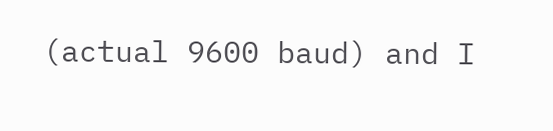(actual 9600 baud) and I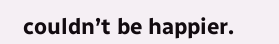couldn’t be happier.